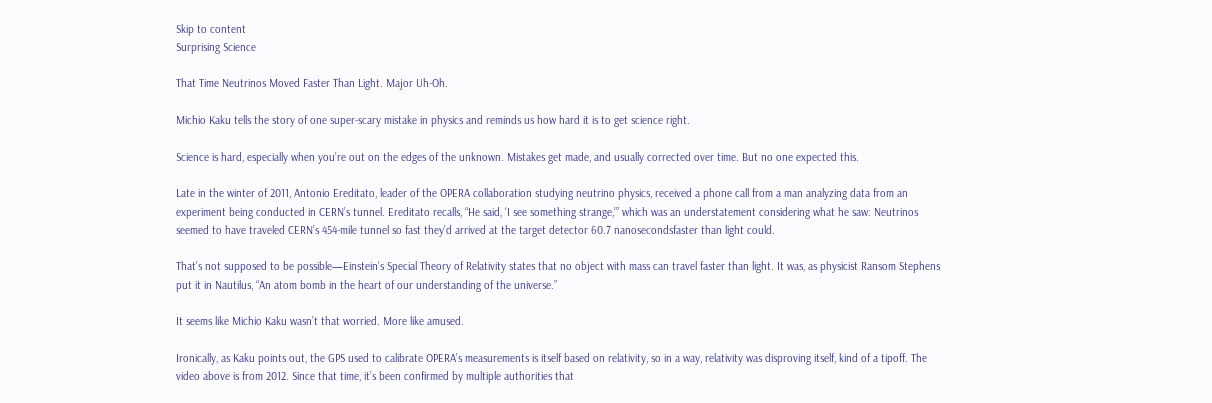Skip to content
Surprising Science

That Time Neutrinos Moved Faster Than Light. Major Uh-Oh.

Michio Kaku tells the story of one super-scary mistake in physics and reminds us how hard it is to get science right.

Science is hard, especially when you’re out on the edges of the unknown. Mistakes get made, and usually corrected over time. But no one expected this.

Late in the winter of 2011, Antonio Ereditato, leader of the OPERA collaboration studying neutrino physics, received a phone call from a man analyzing data from an experiment being conducted in CERN’s tunnel. Ereditato recalls, “He said, ‘I see something strange,’” which was an understatement considering what he saw: Neutrinos seemed to have traveled CERN’s 454-mile tunnel so fast they’d arrived at the target detector 60.7 nanosecondsfaster than light could.

That’s not supposed to be possible—Einstein’s Special Theory of Relativity states that no object with mass can travel faster than light. It was, as physicist Ransom Stephens put it in Nautilus, “An atom bomb in the heart of our understanding of the universe.”

It seems like Michio Kaku wasn’t that worried. More like amused.

Ironically, as Kaku points out, the GPS used to calibrate OPERA’s measurements is itself based on relativity, so in a way, relativity was disproving itself, kind of a tipoff. The video above is from 2012. Since that time, it’s been confirmed by multiple authorities that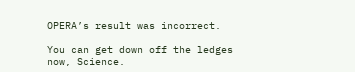OPERA’s result was incorrect.

You can get down off the ledges now, Science.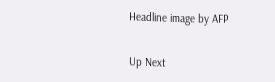Headline image by AFP


Up Next